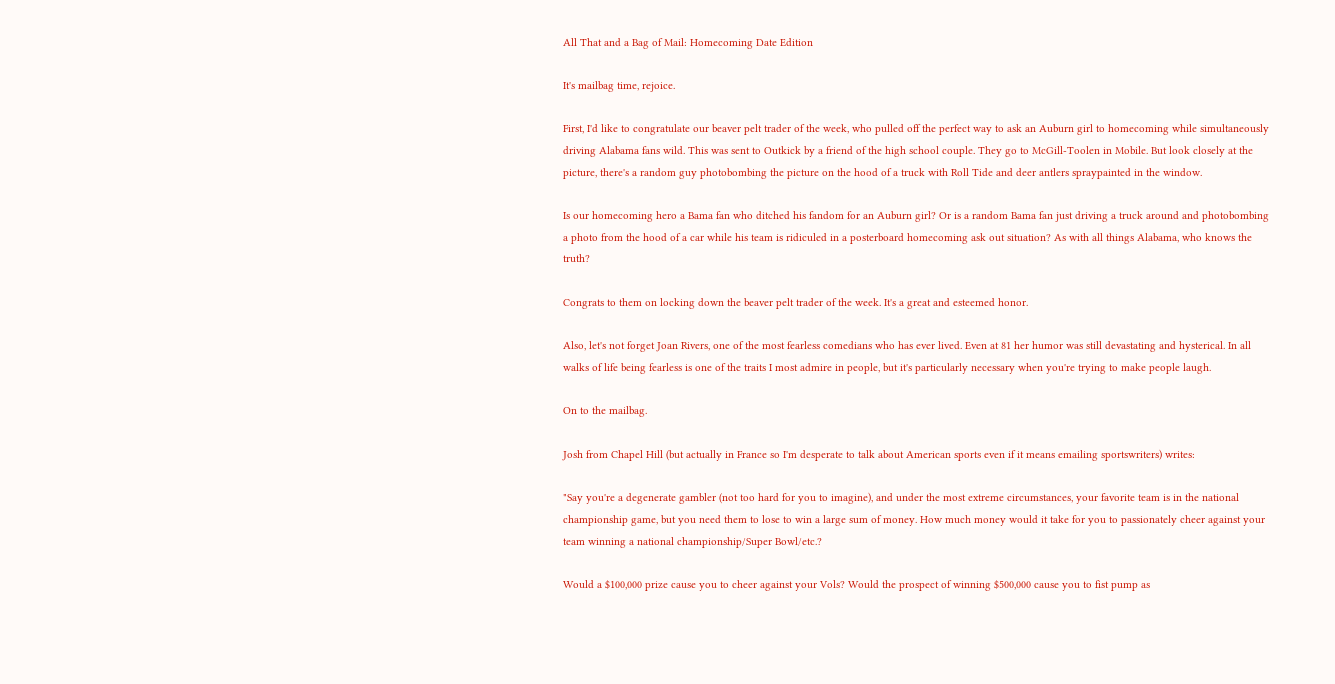All That and a Bag of Mail: Homecoming Date Edition

It's mailbag time, rejoice.

First, I'd like to congratulate our beaver pelt trader of the week, who pulled off the perfect way to ask an Auburn girl to homecoming while simultaneously driving Alabama fans wild. This was sent to Outkick by a friend of the high school couple. They go to McGill-Toolen in Mobile. But look closely at the picture, there's a random guy photobombing the picture on the hood of a truck with Roll Tide and deer antlers spraypainted in the window.

Is our homecoming hero a Bama fan who ditched his fandom for an Auburn girl? Or is a random Bama fan just driving a truck around and photobombing a photo from the hood of a car while his team is ridiculed in a posterboard homecoming ask out situation? As with all things Alabama, who knows the truth?

Congrats to them on locking down the beaver pelt trader of the week. It's a great and esteemed honor.

Also, let's not forget Joan Rivers, one of the most fearless comedians who has ever lived. Even at 81 her humor was still devastating and hysterical. In all walks of life being fearless is one of the traits I most admire in people, but it's particularly necessary when you're trying to make people laugh.

On to the mailbag.

Josh from Chapel Hill (but actually in France so I'm desperate to talk about American sports even if it means emailing sportswriters) writes:

"Say you're a degenerate gambler (not too hard for you to imagine), and under the most extreme circumstances, your favorite team is in the national championship game, but you need them to lose to win a large sum of money. How much money would it take for you to passionately cheer against your team winning a national championship/Super Bowl/etc.?

Would a $100,000 prize cause you to cheer against your Vols? Would the prospect of winning $500,000 cause you to fist pump as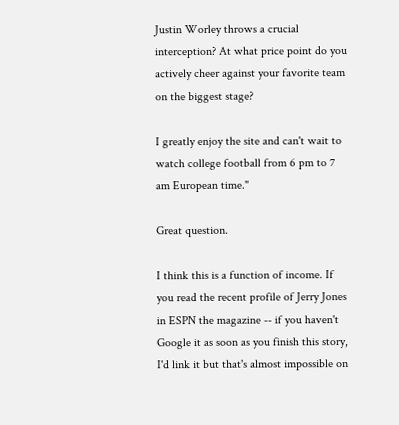Justin Worley throws a crucial interception? At what price point do you actively cheer against your favorite team on the biggest stage?

I greatly enjoy the site and can't wait to watch college football from 6 pm to 7 am European time."

Great question.

I think this is a function of income. If you read the recent profile of Jerry Jones in ESPN the magazine -- if you haven't Google it as soon as you finish this story, I'd link it but that's almost impossible on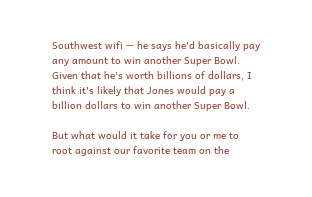Southwest wifi -- he says he'd basically pay any amount to win another Super Bowl. Given that he's worth billions of dollars, I think it's likely that Jones would pay a billion dollars to win another Super Bowl.

But what would it take for you or me to root against our favorite team on the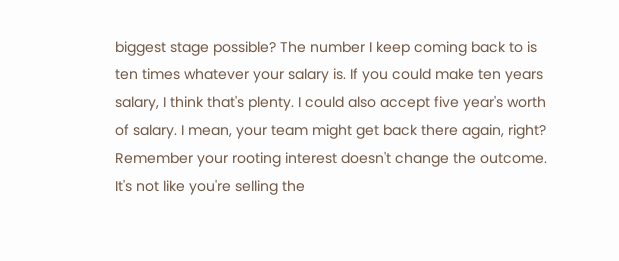biggest stage possible? The number I keep coming back to is ten times whatever your salary is. If you could make ten years salary, I think that's plenty. I could also accept five year's worth of salary. I mean, your team might get back there again, right? Remember your rooting interest doesn't change the outcome. It's not like you're selling the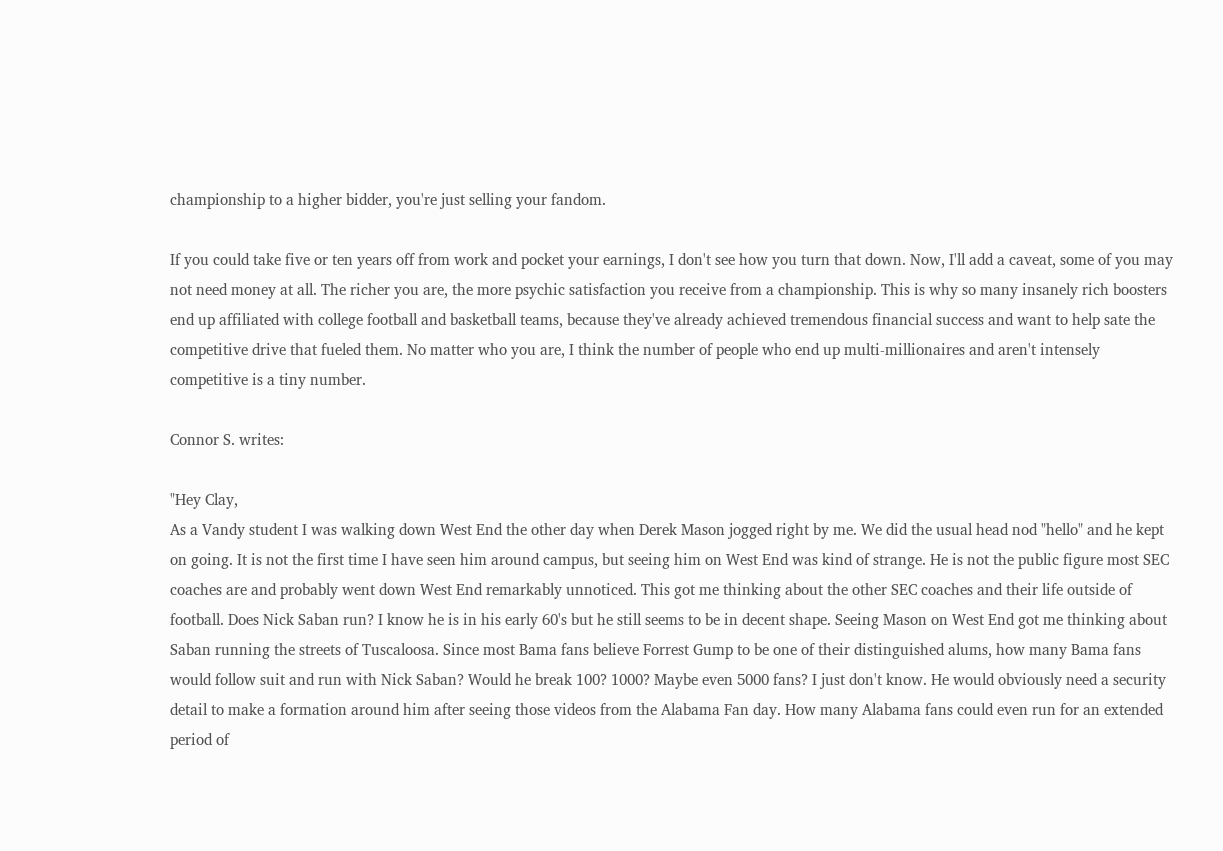championship to a higher bidder, you're just selling your fandom.

If you could take five or ten years off from work and pocket your earnings, I don't see how you turn that down. Now, I'll add a caveat, some of you may not need money at all. The richer you are, the more psychic satisfaction you receive from a championship. This is why so many insanely rich boosters end up affiliated with college football and basketball teams, because they've already achieved tremendous financial success and want to help sate the competitive drive that fueled them. No matter who you are, I think the number of people who end up multi-millionaires and aren't intensely competitive is a tiny number.

Connor S. writes:

"Hey Clay,
As a Vandy student I was walking down West End the other day when Derek Mason jogged right by me. We did the usual head nod "hello" and he kept on going. It is not the first time I have seen him around campus, but seeing him on West End was kind of strange. He is not the public figure most SEC coaches are and probably went down West End remarkably unnoticed. This got me thinking about the other SEC coaches and their life outside of football. Does Nick Saban run? I know he is in his early 60's but he still seems to be in decent shape. Seeing Mason on West End got me thinking about Saban running the streets of Tuscaloosa. Since most Bama fans believe Forrest Gump to be one of their distinguished alums, how many Bama fans would follow suit and run with Nick Saban? Would he break 100? 1000? Maybe even 5000 fans? I just don't know. He would obviously need a security detail to make a formation around him after seeing those videos from the Alabama Fan day. How many Alabama fans could even run for an extended period of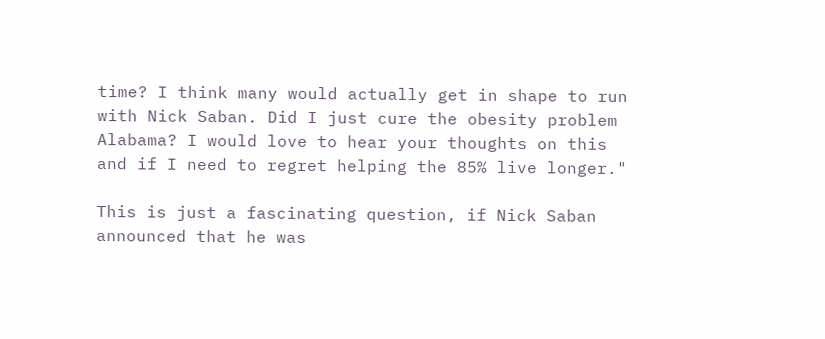time? I think many would actually get in shape to run with Nick Saban. Did I just cure the obesity problem Alabama? I would love to hear your thoughts on this and if I need to regret helping the 85% live longer."

This is just a fascinating question, if Nick Saban announced that he was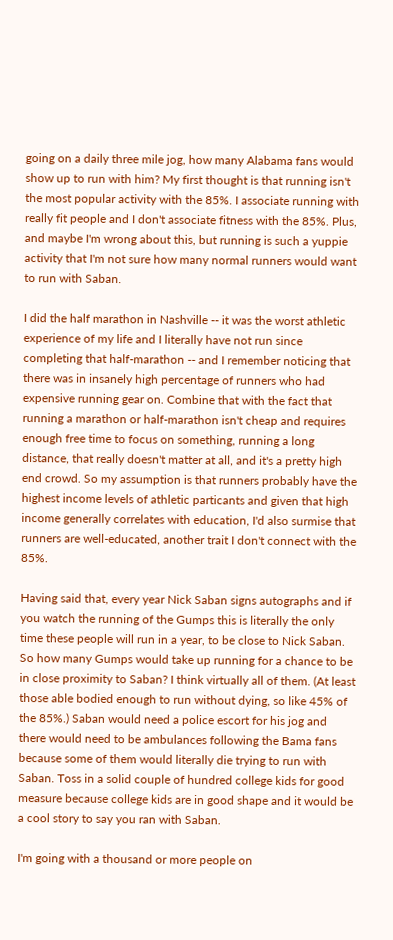going on a daily three mile jog, how many Alabama fans would show up to run with him? My first thought is that running isn't the most popular activity with the 85%. I associate running with really fit people and I don't associate fitness with the 85%. Plus, and maybe I'm wrong about this, but running is such a yuppie activity that I'm not sure how many normal runners would want to run with Saban.

I did the half marathon in Nashville -- it was the worst athletic experience of my life and I literally have not run since completing that half-marathon -- and I remember noticing that there was in insanely high percentage of runners who had expensive running gear on. Combine that with the fact that running a marathon or half-marathon isn't cheap and requires enough free time to focus on something, running a long distance, that really doesn't matter at all, and it's a pretty high end crowd. So my assumption is that runners probably have the highest income levels of athletic particants and given that high income generally correlates with education, I'd also surmise that runners are well-educated, another trait I don't connect with the 85%.

Having said that, every year Nick Saban signs autographs and if you watch the running of the Gumps this is literally the only time these people will run in a year, to be close to Nick Saban. So how many Gumps would take up running for a chance to be in close proximity to Saban? I think virtually all of them. (At least those able bodied enough to run without dying, so like 45% of the 85%.) Saban would need a police escort for his jog and there would need to be ambulances following the Bama fans because some of them would literally die trying to run with Saban. Toss in a solid couple of hundred college kids for good measure because college kids are in good shape and it would be a cool story to say you ran with Saban.

I'm going with a thousand or more people on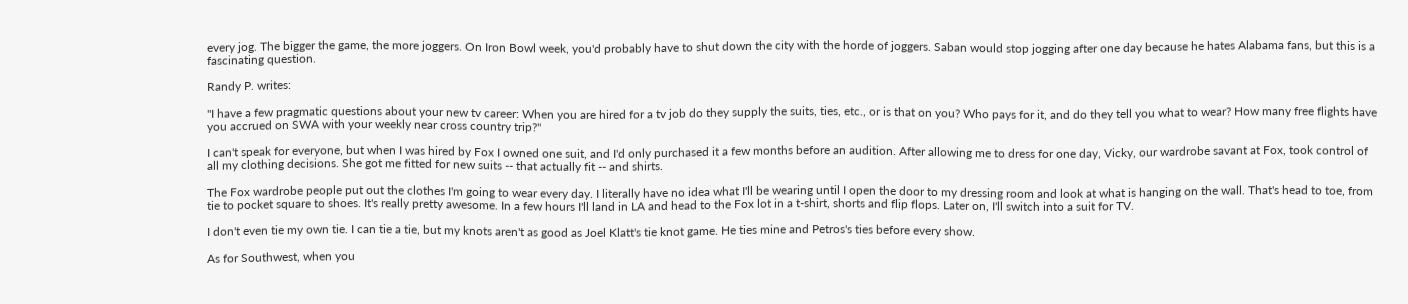every jog. The bigger the game, the more joggers. On Iron Bowl week, you'd probably have to shut down the city with the horde of joggers. Saban would stop jogging after one day because he hates Alabama fans, but this is a fascinating question.

Randy P. writes:

"I have a few pragmatic questions about your new tv career: When you are hired for a tv job do they supply the suits, ties, etc., or is that on you? Who pays for it, and do they tell you what to wear? How many free flights have you accrued on SWA with your weekly near cross country trip?"

I can't speak for everyone, but when I was hired by Fox I owned one suit, and I'd only purchased it a few months before an audition. After allowing me to dress for one day, Vicky, our wardrobe savant at Fox, took control of all my clothing decisions. She got me fitted for new suits -- that actually fit -- and shirts.

The Fox wardrobe people put out the clothes I'm going to wear every day. I literally have no idea what I'll be wearing until I open the door to my dressing room and look at what is hanging on the wall. That's head to toe, from tie to pocket square to shoes. It's really pretty awesome. In a few hours I'll land in LA and head to the Fox lot in a t-shirt, shorts and flip flops. Later on, I'll switch into a suit for TV.

I don't even tie my own tie. I can tie a tie, but my knots aren't as good as Joel Klatt's tie knot game. He ties mine and Petros's ties before every show.

As for Southwest, when you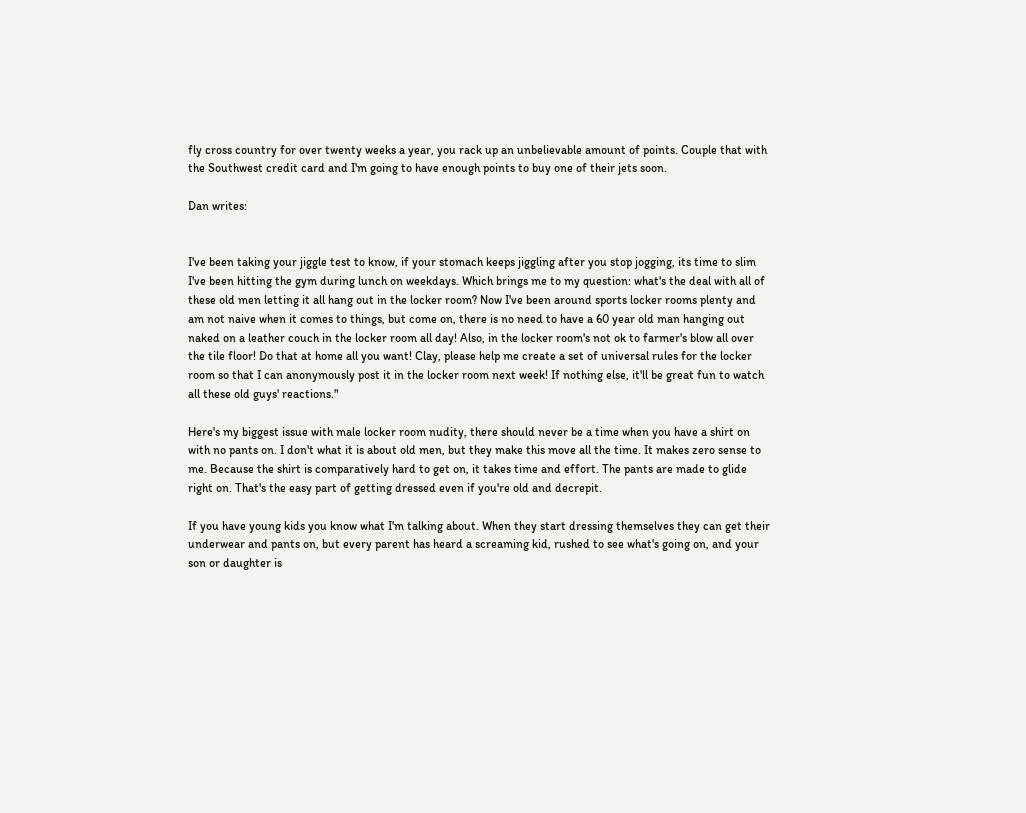fly cross country for over twenty weeks a year, you rack up an unbelievable amount of points. Couple that with the Southwest credit card and I'm going to have enough points to buy one of their jets soon.

Dan writes:


I've been taking your jiggle test to know, if your stomach keeps jiggling after you stop jogging, its time to slim I've been hitting the gym during lunch on weekdays. Which brings me to my question: what's the deal with all of these old men letting it all hang out in the locker room? Now I've been around sports locker rooms plenty and am not naive when it comes to things, but come on, there is no need to have a 60 year old man hanging out naked on a leather couch in the locker room all day! Also, in the locker room's not ok to farmer's blow all over the tile floor! Do that at home all you want! Clay, please help me create a set of universal rules for the locker room so that I can anonymously post it in the locker room next week! If nothing else, it'll be great fun to watch all these old guys' reactions."

Here's my biggest issue with male locker room nudity, there should never be a time when you have a shirt on with no pants on. I don't what it is about old men, but they make this move all the time. It makes zero sense to me. Because the shirt is comparatively hard to get on, it takes time and effort. The pants are made to glide right on. That's the easy part of getting dressed even if you're old and decrepit.

If you have young kids you know what I'm talking about. When they start dressing themselves they can get their underwear and pants on, but every parent has heard a screaming kid, rushed to see what's going on, and your son or daughter is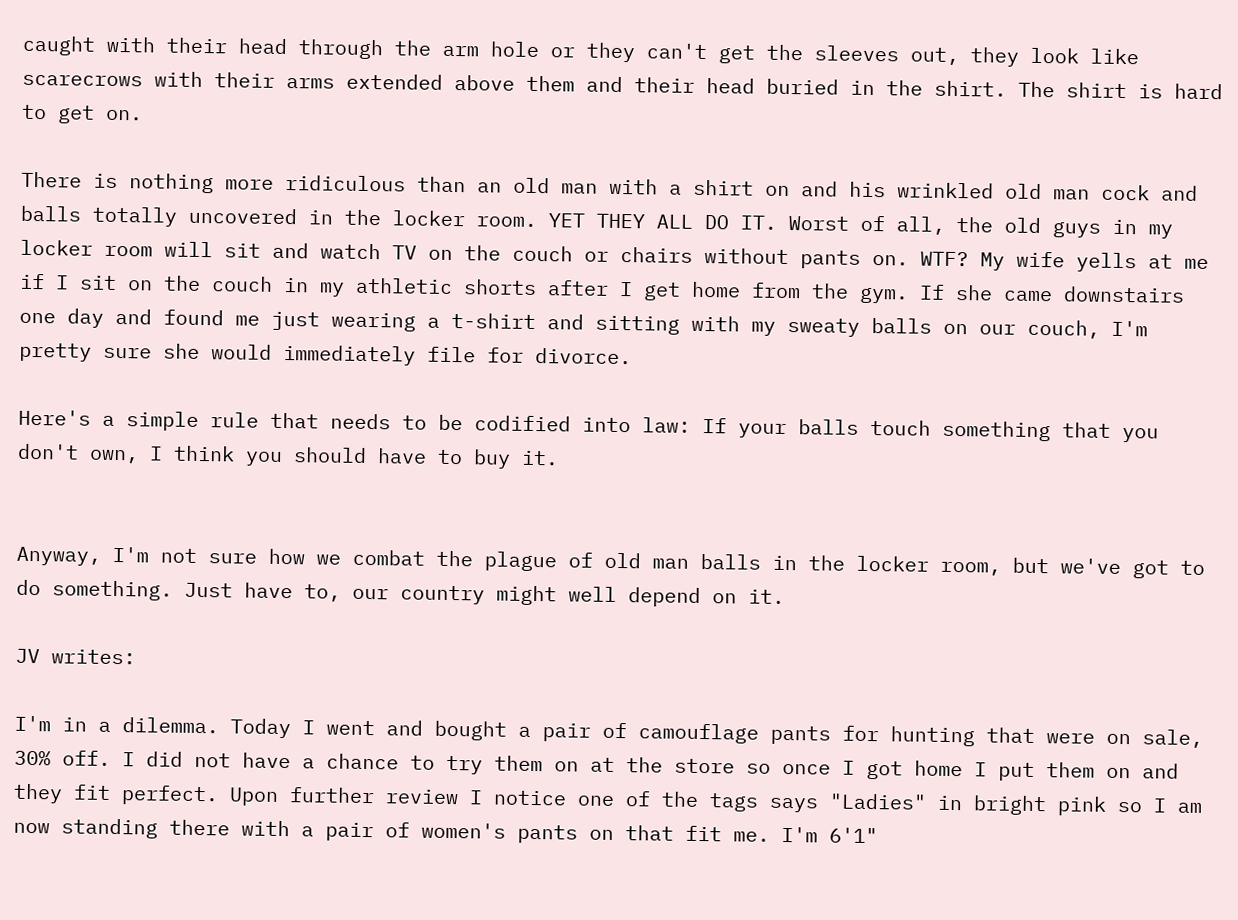caught with their head through the arm hole or they can't get the sleeves out, they look like scarecrows with their arms extended above them and their head buried in the shirt. The shirt is hard to get on.

There is nothing more ridiculous than an old man with a shirt on and his wrinkled old man cock and balls totally uncovered in the locker room. YET THEY ALL DO IT. Worst of all, the old guys in my locker room will sit and watch TV on the couch or chairs without pants on. WTF? My wife yells at me if I sit on the couch in my athletic shorts after I get home from the gym. If she came downstairs one day and found me just wearing a t-shirt and sitting with my sweaty balls on our couch, I'm pretty sure she would immediately file for divorce.

Here's a simple rule that needs to be codified into law: If your balls touch something that you don't own, I think you should have to buy it.


Anyway, I'm not sure how we combat the plague of old man balls in the locker room, but we've got to do something. Just have to, our country might well depend on it.

JV writes:

I'm in a dilemma. Today I went and bought a pair of camouflage pants for hunting that were on sale, 30% off. I did not have a chance to try them on at the store so once I got home I put them on and they fit perfect. Upon further review I notice one of the tags says "Ladies" in bright pink so I am now standing there with a pair of women's pants on that fit me. I'm 6'1"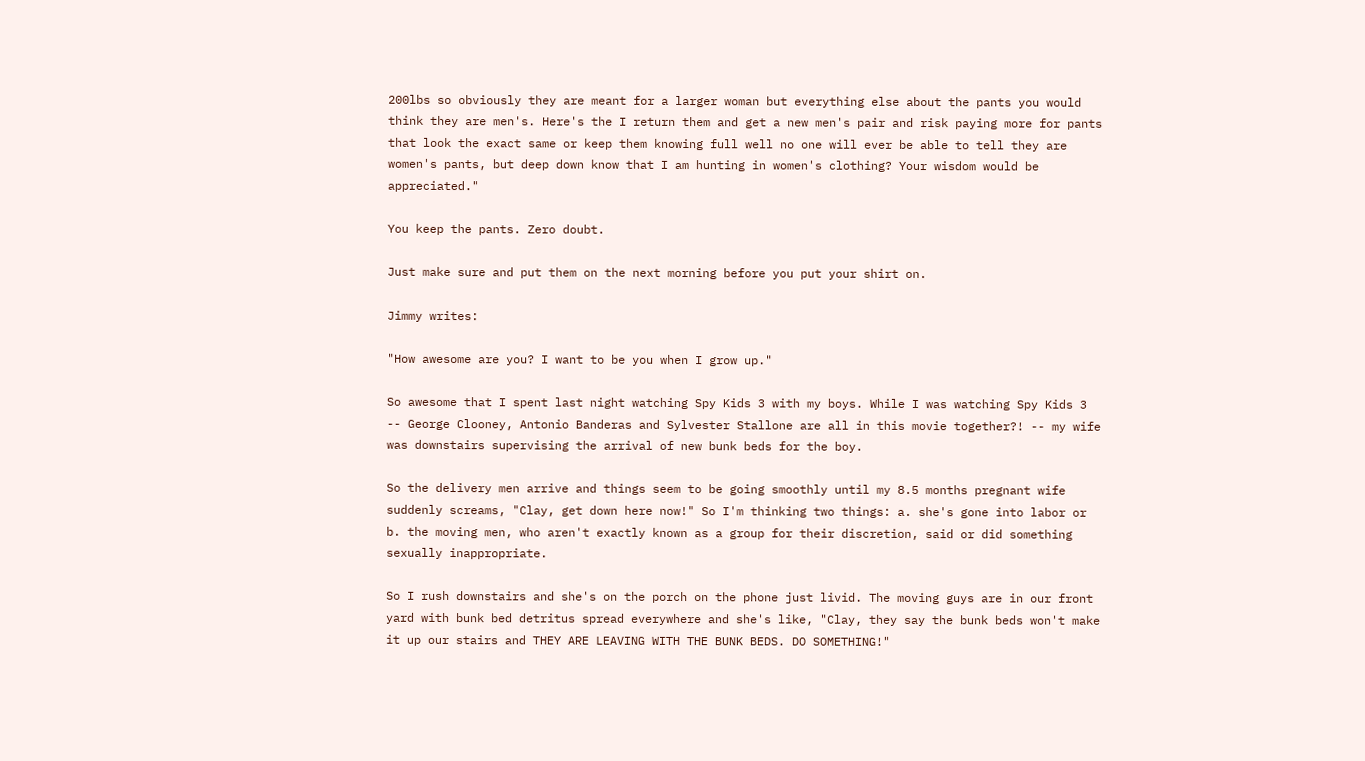200lbs so obviously they are meant for a larger woman but everything else about the pants you would think they are men's. Here's the I return them and get a new men's pair and risk paying more for pants that look the exact same or keep them knowing full well no one will ever be able to tell they are women's pants, but deep down know that I am hunting in women's clothing? Your wisdom would be appreciated."

You keep the pants. Zero doubt.

Just make sure and put them on the next morning before you put your shirt on.

Jimmy writes:

"How awesome are you? I want to be you when I grow up."

So awesome that I spent last night watching Spy Kids 3 with my boys. While I was watching Spy Kids 3 -- George Clooney, Antonio Banderas and Sylvester Stallone are all in this movie together?! -- my wife was downstairs supervising the arrival of new bunk beds for the boy.

So the delivery men arrive and things seem to be going smoothly until my 8.5 months pregnant wife suddenly screams, "Clay, get down here now!" So I'm thinking two things: a. she's gone into labor or b. the moving men, who aren't exactly known as a group for their discretion, said or did something sexually inappropriate.

So I rush downstairs and she's on the porch on the phone just livid. The moving guys are in our front yard with bunk bed detritus spread everywhere and she's like, "Clay, they say the bunk beds won't make it up our stairs and THEY ARE LEAVING WITH THE BUNK BEDS. DO SOMETHING!"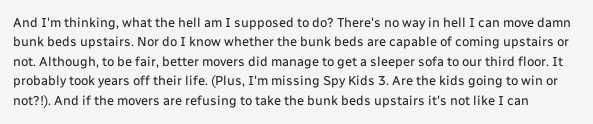And I'm thinking, what the hell am I supposed to do? There's no way in hell I can move damn bunk beds upstairs. Nor do I know whether the bunk beds are capable of coming upstairs or not. Although, to be fair, better movers did manage to get a sleeper sofa to our third floor. It probably took years off their life. (Plus, I'm missing Spy Kids 3. Are the kids going to win or not?!). And if the movers are refusing to take the bunk beds upstairs it's not like I can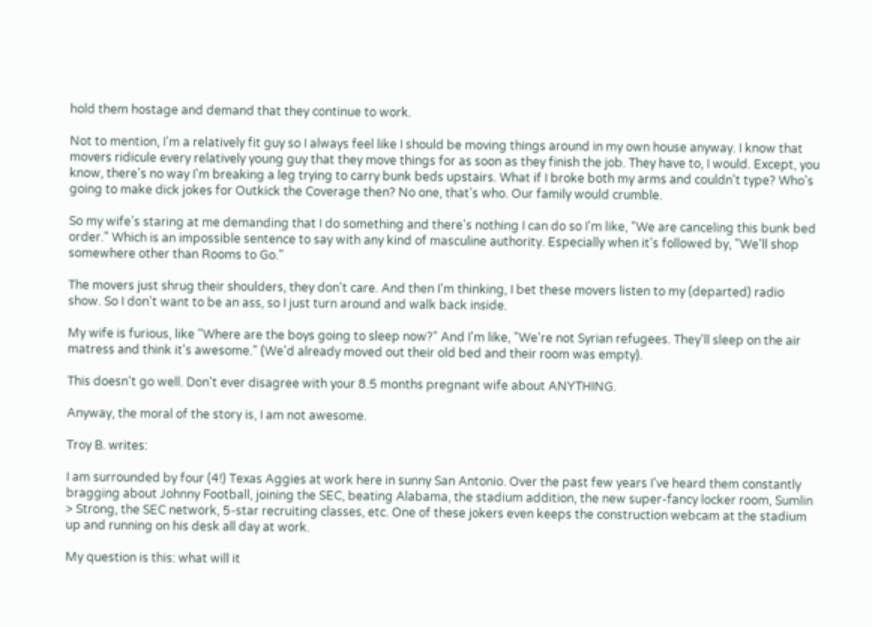hold them hostage and demand that they continue to work.

Not to mention, I'm a relatively fit guy so I always feel like I should be moving things around in my own house anyway. I know that movers ridicule every relatively young guy that they move things for as soon as they finish the job. They have to, I would. Except, you know, there's no way I'm breaking a leg trying to carry bunk beds upstairs. What if I broke both my arms and couldn't type? Who's going to make dick jokes for Outkick the Coverage then? No one, that's who. Our family would crumble.

So my wife's staring at me demanding that I do something and there's nothing I can do so I'm like, "We are canceling this bunk bed order." Which is an impossible sentence to say with any kind of masculine authority. Especially when it's followed by, "We'll shop somewhere other than Rooms to Go."

The movers just shrug their shoulders, they don't care. And then I'm thinking, I bet these movers listen to my (departed) radio show. So I don't want to be an ass, so I just turn around and walk back inside.

My wife is furious, like "Where are the boys going to sleep now?" And I'm like, "We're not Syrian refugees. They'll sleep on the air matress and think it's awesome." (We'd already moved out their old bed and their room was empty).

This doesn't go well. Don't ever disagree with your 8.5 months pregnant wife about ANYTHING.

Anyway, the moral of the story is, I am not awesome.

Troy B. writes:

I am surrounded by four (4!) Texas Aggies at work here in sunny San Antonio. Over the past few years I've heard them constantly bragging about Johnny Football, joining the SEC, beating Alabama, the stadium addition, the new super-fancy locker room, Sumlin > Strong, the SEC network, 5-star recruiting classes, etc. One of these jokers even keeps the construction webcam at the stadium up and running on his desk all day at work.

My question is this: what will it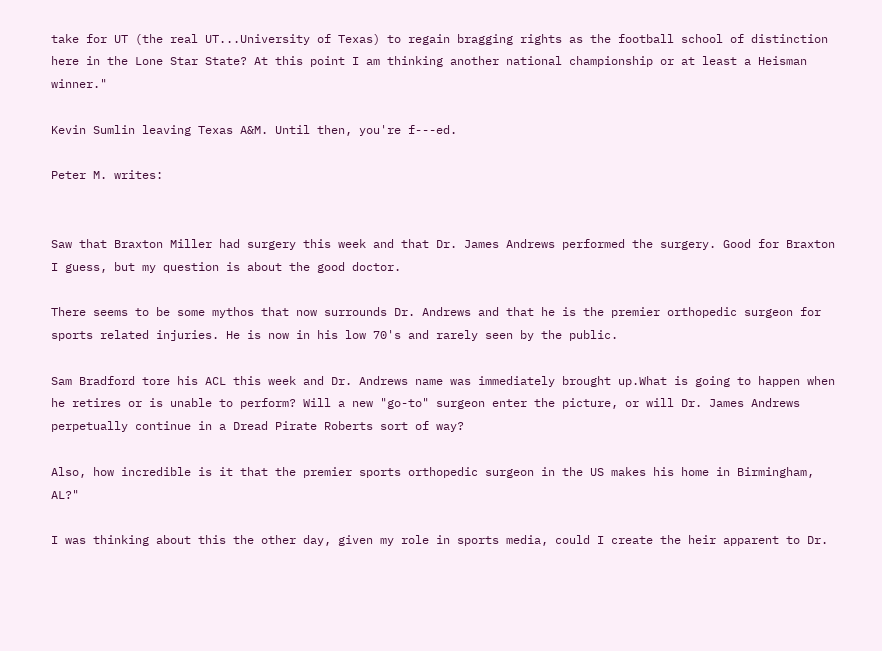take for UT (the real UT...University of Texas) to regain bragging rights as the football school of distinction here in the Lone Star State? At this point I am thinking another national championship or at least a Heisman winner."

Kevin Sumlin leaving Texas A&M. Until then, you're f---ed.

Peter M. writes:


Saw that Braxton Miller had surgery this week and that Dr. James Andrews performed the surgery. Good for Braxton I guess, but my question is about the good doctor.

There seems to be some mythos that now surrounds Dr. Andrews and that he is the premier orthopedic surgeon for sports related injuries. He is now in his low 70's and rarely seen by the public.

Sam Bradford tore his ACL this week and Dr. Andrews name was immediately brought up.What is going to happen when he retires or is unable to perform? Will a new "go-to" surgeon enter the picture, or will Dr. James Andrews perpetually continue in a Dread Pirate Roberts sort of way?

Also, how incredible is it that the premier sports orthopedic surgeon in the US makes his home in Birmingham, AL?"

I was thinking about this the other day, given my role in sports media, could I create the heir apparent to Dr.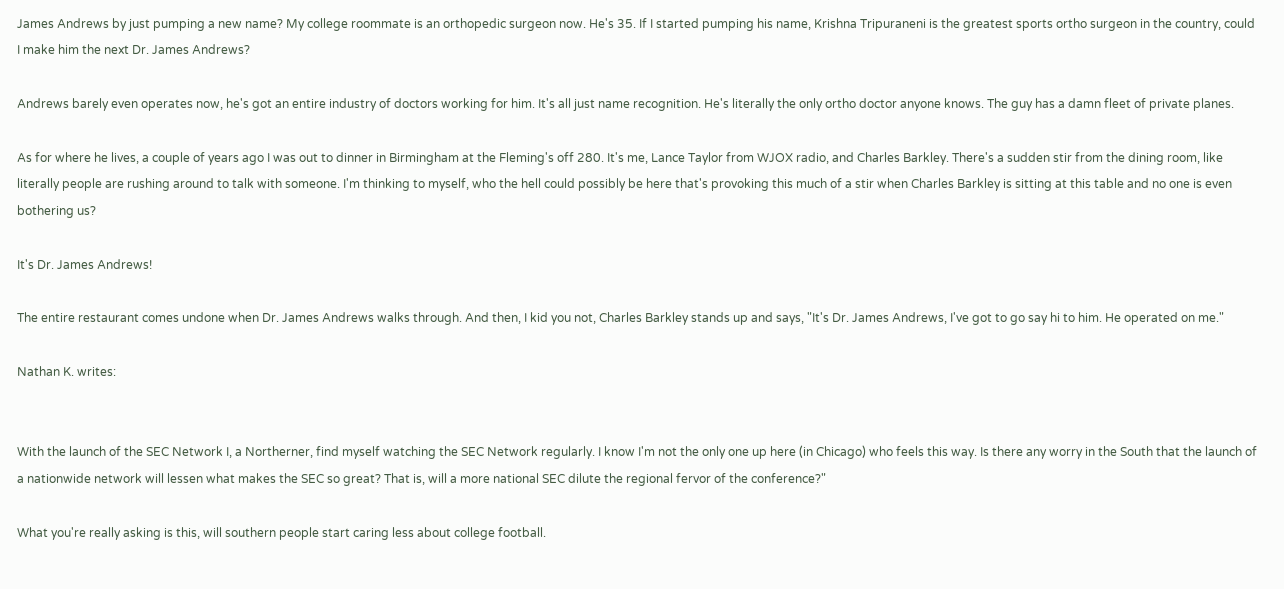James Andrews by just pumping a new name? My college roommate is an orthopedic surgeon now. He's 35. If I started pumping his name, Krishna Tripuraneni is the greatest sports ortho surgeon in the country, could I make him the next Dr. James Andrews?

Andrews barely even operates now, he's got an entire industry of doctors working for him. It's all just name recognition. He's literally the only ortho doctor anyone knows. The guy has a damn fleet of private planes.

As for where he lives, a couple of years ago I was out to dinner in Birmingham at the Fleming's off 280. It's me, Lance Taylor from WJOX radio, and Charles Barkley. There's a sudden stir from the dining room, like literally people are rushing around to talk with someone. I'm thinking to myself, who the hell could possibly be here that's provoking this much of a stir when Charles Barkley is sitting at this table and no one is even bothering us?

It's Dr. James Andrews!

The entire restaurant comes undone when Dr. James Andrews walks through. And then, I kid you not, Charles Barkley stands up and says, "It's Dr. James Andrews, I've got to go say hi to him. He operated on me."

Nathan K. writes:


With the launch of the SEC Network I, a Northerner, find myself watching the SEC Network regularly. I know I'm not the only one up here (in Chicago) who feels this way. Is there any worry in the South that the launch of a nationwide network will lessen what makes the SEC so great? That is, will a more national SEC dilute the regional fervor of the conference?"

What you're really asking is this, will southern people start caring less about college football.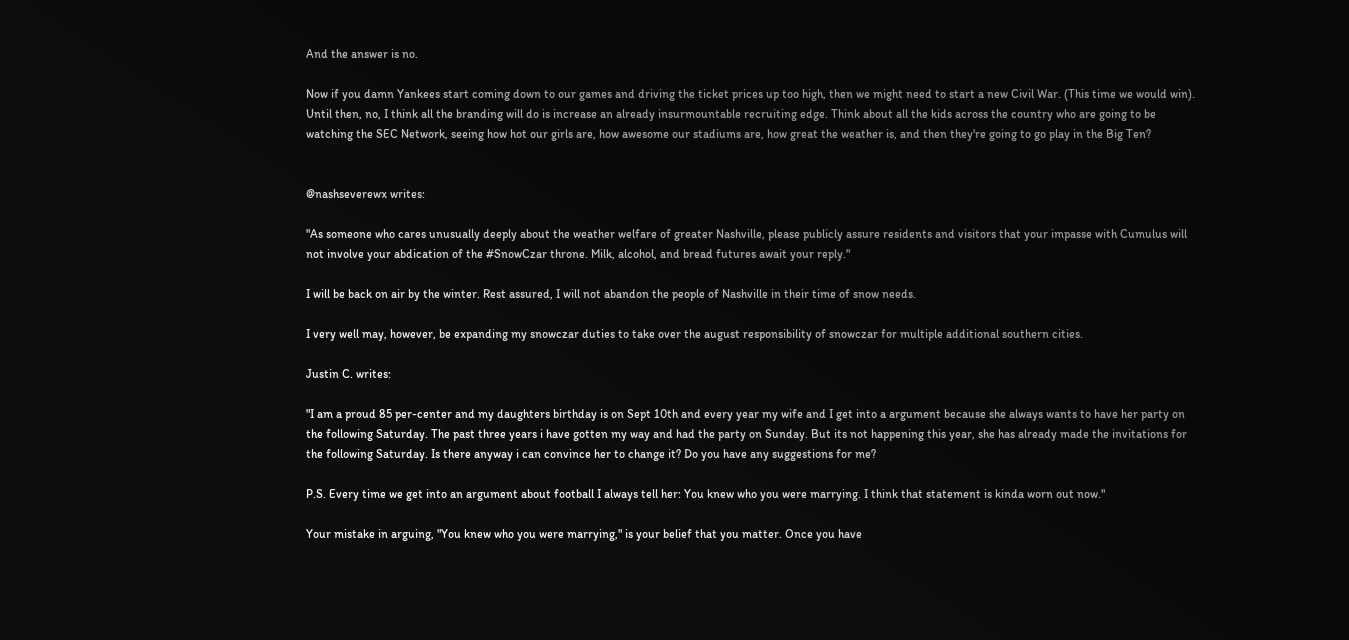And the answer is no.

Now if you damn Yankees start coming down to our games and driving the ticket prices up too high, then we might need to start a new Civil War. (This time we would win). Until then, no, I think all the branding will do is increase an already insurmountable recruiting edge. Think about all the kids across the country who are going to be watching the SEC Network, seeing how hot our girls are, how awesome our stadiums are, how great the weather is, and then they're going to go play in the Big Ten?


@nashseverewx writes:

"As someone who cares unusually deeply about the weather welfare of greater Nashville, please publicly assure residents and visitors that your impasse with Cumulus will not involve your abdication of the #SnowCzar throne. Milk, alcohol, and bread futures await your reply."

I will be back on air by the winter. Rest assured, I will not abandon the people of Nashville in their time of snow needs.

I very well may, however, be expanding my snowczar duties to take over the august responsibility of snowczar for multiple additional southern cities.

Justin C. writes:

"I am a proud 85 per-center and my daughters birthday is on Sept 10th and every year my wife and I get into a argument because she always wants to have her party on the following Saturday. The past three years i have gotten my way and had the party on Sunday. But its not happening this year, she has already made the invitations for the following Saturday. Is there anyway i can convince her to change it? Do you have any suggestions for me?

P.S. Every time we get into an argument about football I always tell her: You knew who you were marrying. I think that statement is kinda worn out now."

Your mistake in arguing, "You knew who you were marrying," is your belief that you matter. Once you have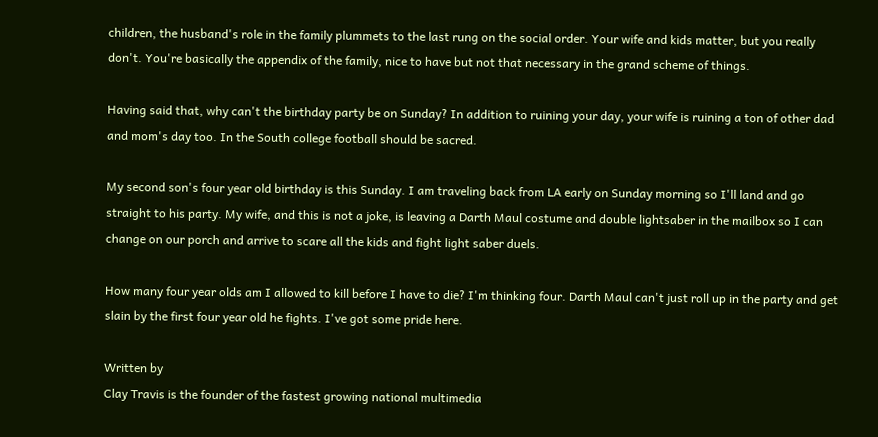children, the husband's role in the family plummets to the last rung on the social order. Your wife and kids matter, but you really don't. You're basically the appendix of the family, nice to have but not that necessary in the grand scheme of things.

Having said that, why can't the birthday party be on Sunday? In addition to ruining your day, your wife is ruining a ton of other dad and mom's day too. In the South college football should be sacred.

My second son's four year old birthday is this Sunday. I am traveling back from LA early on Sunday morning so I'll land and go straight to his party. My wife, and this is not a joke, is leaving a Darth Maul costume and double lightsaber in the mailbox so I can change on our porch and arrive to scare all the kids and fight light saber duels.

How many four year olds am I allowed to kill before I have to die? I'm thinking four. Darth Maul can't just roll up in the party and get slain by the first four year old he fights. I've got some pride here.

Written by
Clay Travis is the founder of the fastest growing national multimedia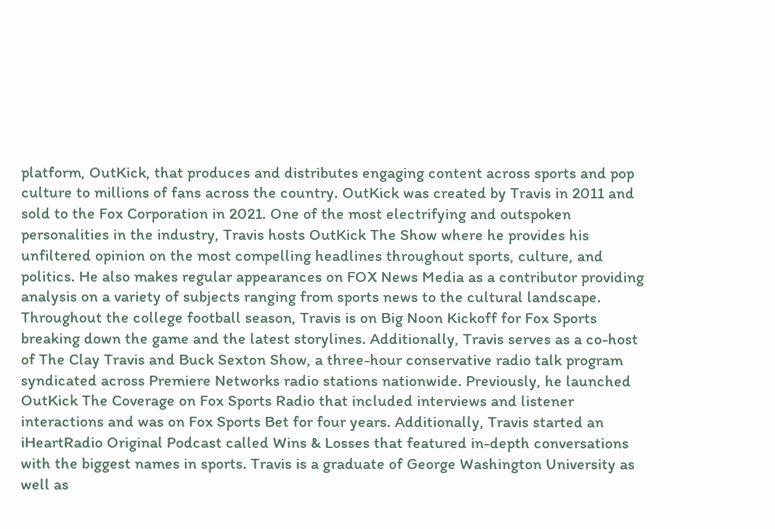platform, OutKick, that produces and distributes engaging content across sports and pop culture to millions of fans across the country. OutKick was created by Travis in 2011 and sold to the Fox Corporation in 2021. One of the most electrifying and outspoken personalities in the industry, Travis hosts OutKick The Show where he provides his unfiltered opinion on the most compelling headlines throughout sports, culture, and politics. He also makes regular appearances on FOX News Media as a contributor providing analysis on a variety of subjects ranging from sports news to the cultural landscape. Throughout the college football season, Travis is on Big Noon Kickoff for Fox Sports breaking down the game and the latest storylines. Additionally, Travis serves as a co-host of The Clay Travis and Buck Sexton Show, a three-hour conservative radio talk program syndicated across Premiere Networks radio stations nationwide. Previously, he launched OutKick The Coverage on Fox Sports Radio that included interviews and listener interactions and was on Fox Sports Bet for four years. Additionally, Travis started an iHeartRadio Original Podcast called Wins & Losses that featured in-depth conversations with the biggest names in sports. Travis is a graduate of George Washington University as well as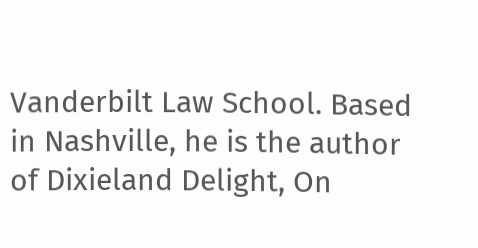Vanderbilt Law School. Based in Nashville, he is the author of Dixieland Delight, On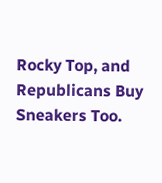Rocky Top, and Republicans Buy Sneakers Too.